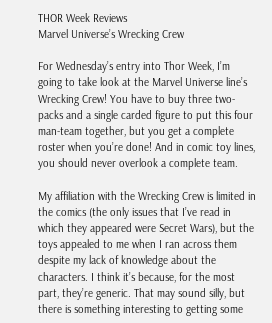THOR Week Reviews
Marvel Universe’s Wrecking Crew

For Wednesday’s entry into Thor Week, I’m going to take look at the Marvel Universe line’s Wrecking Crew! You have to buy three two-packs and a single carded figure to put this four man-team together, but you get a complete roster when you’re done! And in comic toy lines, you should never overlook a complete team.

My affiliation with the Wrecking Crew is limited in the comics (the only issues that I’ve read in which they appeared were Secret Wars), but the toys appealed to me when I ran across them despite my lack of knowledge about the characters. I think it’s because, for the most part, they’re generic. That may sound silly, but there is something interesting to getting some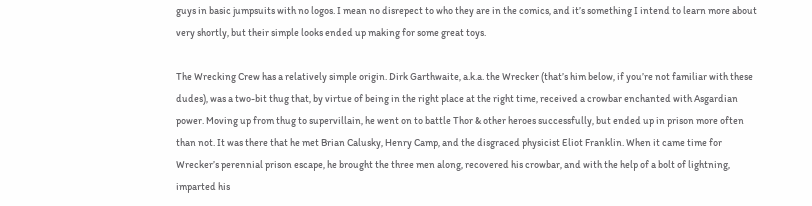guys in basic jumpsuits with no logos. I mean no disrepect to who they are in the comics, and it’s something I intend to learn more about very shortly, but their simple looks ended up making for some great toys.

The Wrecking Crew has a relatively simple origin. Dirk Garthwaite, a.k.a. the Wrecker (that’s him below, if you’re not familiar with these dudes), was a two-bit thug that, by virtue of being in the right place at the right time, received a crowbar enchanted with Asgardian power. Moving up from thug to supervillain, he went on to battle Thor & other heroes successfully, but ended up in prison more often than not. It was there that he met Brian Calusky, Henry Camp, and the disgraced physicist Eliot Franklin. When it came time for Wrecker’s perennial prison escape, he brought the three men along, recovered his crowbar, and with the help of a bolt of lightning, imparted his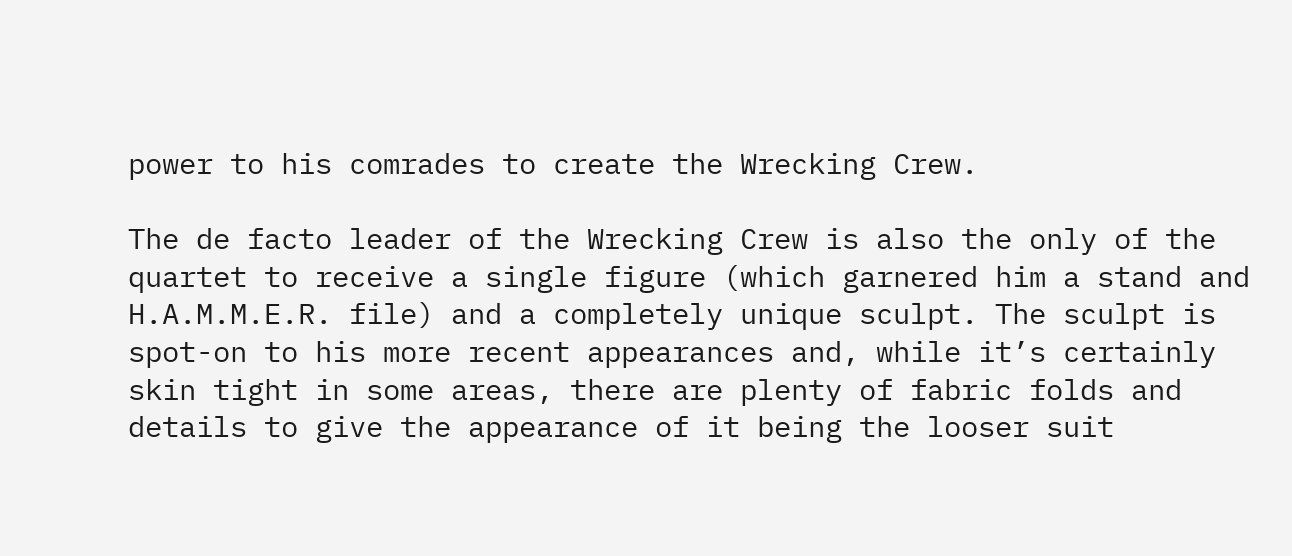power to his comrades to create the Wrecking Crew.

The de facto leader of the Wrecking Crew is also the only of the quartet to receive a single figure (which garnered him a stand and H.A.M.M.E.R. file) and a completely unique sculpt. The sculpt is spot-on to his more recent appearances and, while it’s certainly skin tight in some areas, there are plenty of fabric folds and details to give the appearance of it being the looser suit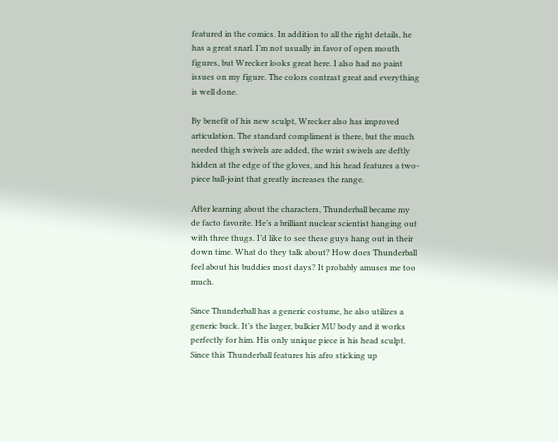featured in the comics. In addition to all the right details, he has a great snarl. I’m not usually in favor of open mouth figures, but Wrecker looks great here. I also had no paint issues on my figure. The colors contrast great and everything is well done.

By benefit of his new sculpt, Wrecker also has improved articulation. The standard compliment is there, but the much needed thigh swivels are added, the wrist swivels are deftly hidden at the edge of the gloves, and his head features a two-piece ball-joint that greatly increases the range.

After learning about the characters, Thunderball became my de facto favorite. He’s a brilliant nuclear scientist hanging out with three thugs. I’d like to see these guys hang out in their down time. What do they talk about? How does Thunderball feel about his buddies most days? It probably amuses me too much.

Since Thunderball has a generic costume, he also utilizes a generic buck. It’s the larger, bulkier MU body and it works perfectly for him. His only unique piece is his head sculpt. Since this Thunderball features his afro sticking up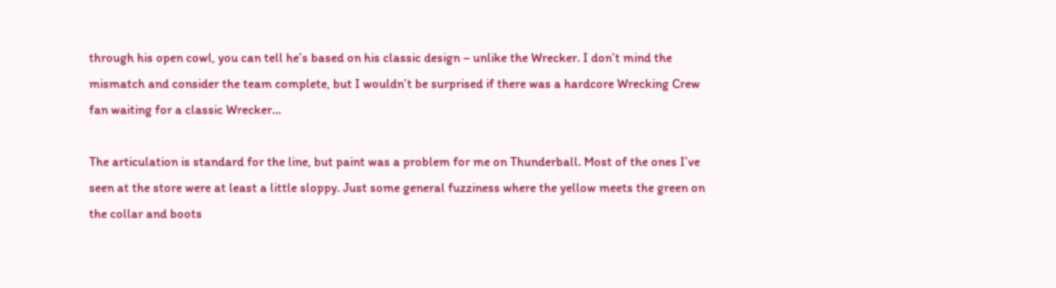through his open cowl, you can tell he’s based on his classic design – unlike the Wrecker. I don’t mind the mismatch and consider the team complete, but I wouldn’t be surprised if there was a hardcore Wrecking Crew fan waiting for a classic Wrecker…

The articulation is standard for the line, but paint was a problem for me on Thunderball. Most of the ones I’ve seen at the store were at least a little sloppy. Just some general fuzziness where the yellow meets the green on the collar and boots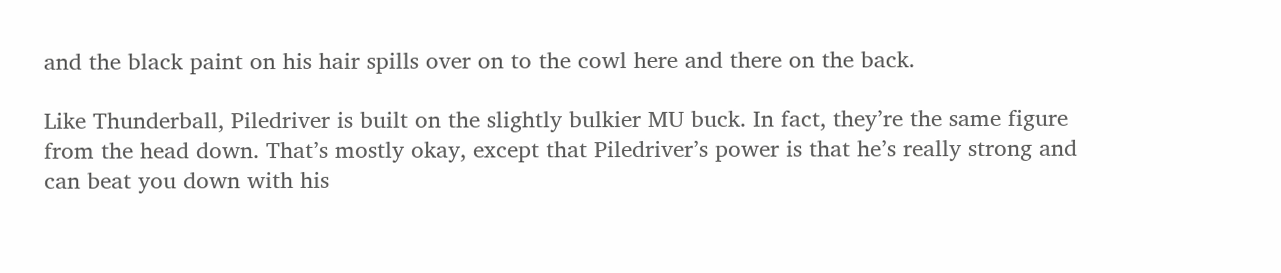and the black paint on his hair spills over on to the cowl here and there on the back.

Like Thunderball, Piledriver is built on the slightly bulkier MU buck. In fact, they’re the same figure from the head down. That’s mostly okay, except that Piledriver’s power is that he’s really strong and can beat you down with his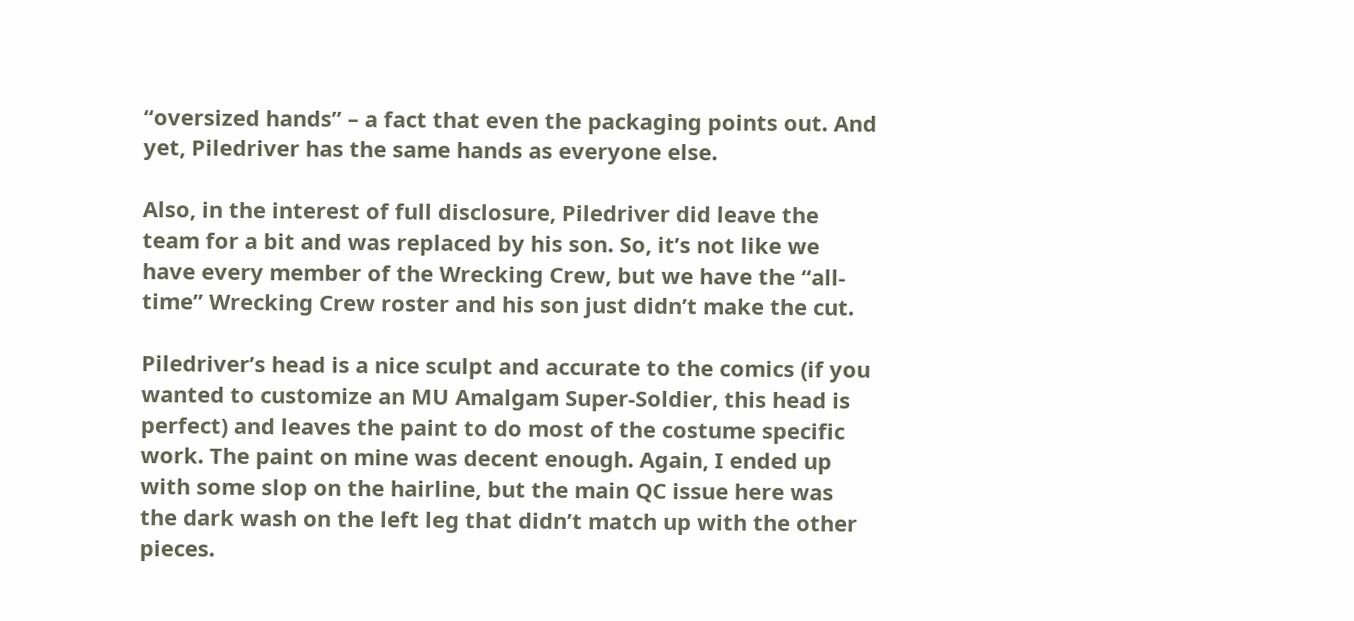“oversized hands” – a fact that even the packaging points out. And yet, Piledriver has the same hands as everyone else.

Also, in the interest of full disclosure, Piledriver did leave the team for a bit and was replaced by his son. So, it’s not like we have every member of the Wrecking Crew, but we have the “all-time” Wrecking Crew roster and his son just didn’t make the cut.

Piledriver’s head is a nice sculpt and accurate to the comics (if you wanted to customize an MU Amalgam Super-Soldier, this head is perfect) and leaves the paint to do most of the costume specific work. The paint on mine was decent enough. Again, I ended up with some slop on the hairline, but the main QC issue here was the dark wash on the left leg that didn’t match up with the other pieces.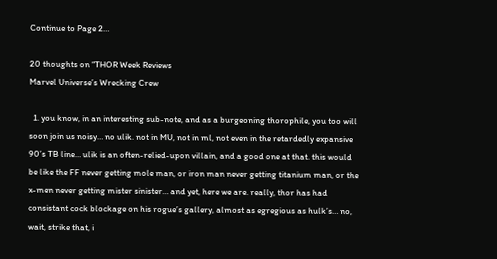Continue to Page 2…

20 thoughts on “THOR Week Reviews
Marvel Universe’s Wrecking Crew

  1. you know, in an interesting sub-note, and as a burgeoning thorophile, you too will soon join us noisy… no ulik. not in MU, not in ml, not even in the retardedly expansive 90’s TB line… ulik is an often-relied-upon villain, and a good one at that. this would be like the FF never getting mole man, or iron man never getting titanium man, or the x-men never getting mister sinister… and yet, here we are. really, thor has had consistant cock blockage on his rogue’s gallery, almost as egregious as hulk’s… no, wait, strike that, i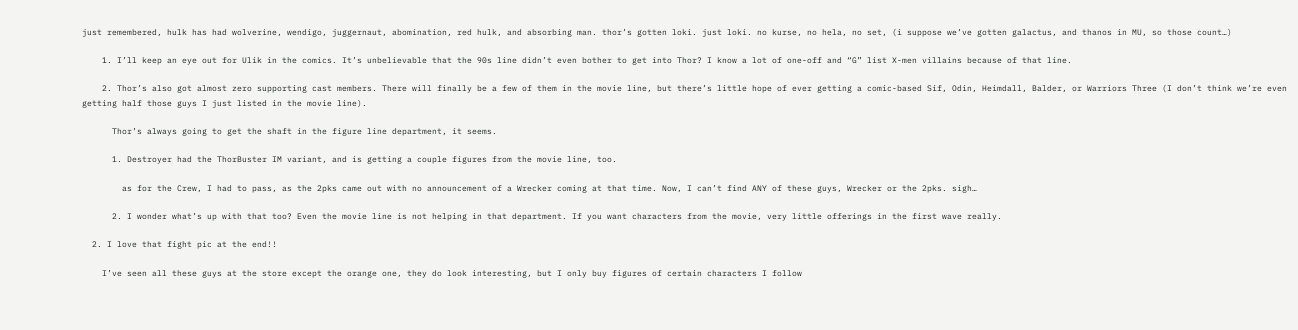just remembered, hulk has had wolverine, wendigo, juggernaut, abomination, red hulk, and absorbing man. thor’s gotten loki. just loki. no kurse, no hela, no set, (i suppose we’ve gotten galactus, and thanos in MU, so those count…)

    1. I’ll keep an eye out for Ulik in the comics. It’s unbelievable that the 90s line didn’t even bother to get into Thor? I know a lot of one-off and “G” list X-men villains because of that line.

    2. Thor’s also got almost zero supporting cast members. There will finally be a few of them in the movie line, but there’s little hope of ever getting a comic-based Sif, Odin, Heimdall, Balder, or Warriors Three (I don’t think we’re even getting half those guys I just listed in the movie line).

      Thor’s always going to get the shaft in the figure line department, it seems.

      1. Destroyer had the ThorBuster IM variant, and is getting a couple figures from the movie line, too.

        as for the Crew, I had to pass, as the 2pks came out with no announcement of a Wrecker coming at that time. Now, I can’t find ANY of these guys, Wrecker or the 2pks. sigh…

      2. I wonder what’s up with that too? Even the movie line is not helping in that department. If you want characters from the movie, very little offerings in the first wave really.

  2. I love that fight pic at the end!!

    I’ve seen all these guys at the store except the orange one, they do look interesting, but I only buy figures of certain characters I follow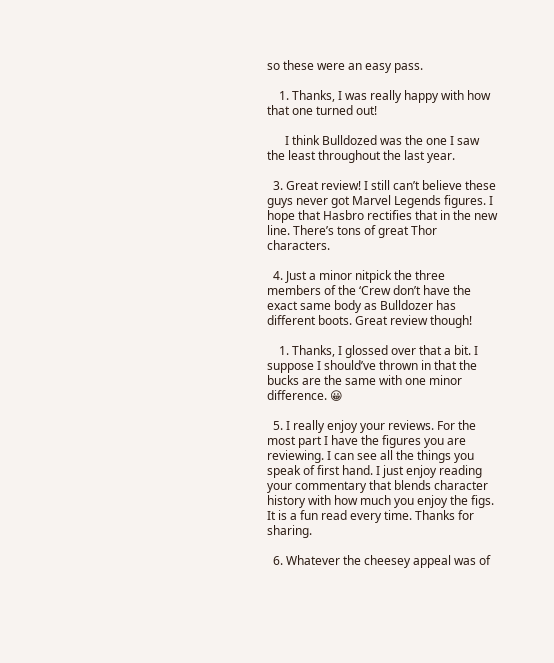so these were an easy pass.

    1. Thanks, I was really happy with how that one turned out!

      I think Bulldozed was the one I saw the least throughout the last year.

  3. Great review! I still can’t believe these guys never got Marvel Legends figures. I hope that Hasbro rectifies that in the new line. There’s tons of great Thor characters.

  4. Just a minor nitpick the three members of the ‘Crew don’t have the exact same body as Bulldozer has different boots. Great review though!

    1. Thanks, I glossed over that a bit. I suppose I should’ve thrown in that the bucks are the same with one minor difference. 😀

  5. I really enjoy your reviews. For the most part I have the figures you are reviewing. I can see all the things you speak of first hand. I just enjoy reading your commentary that blends character history with how much you enjoy the figs. It is a fun read every time. Thanks for sharing.

  6. Whatever the cheesey appeal was of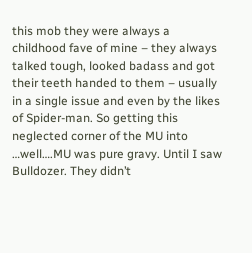this mob they were always a childhood fave of mine – they always talked tough, looked badass and got their teeth handed to them – usually in a single issue and even by the likes of Spider-man. So getting this neglected corner of the MU into …well….MU was pure gravy. Until I saw Bulldozer. They didn’t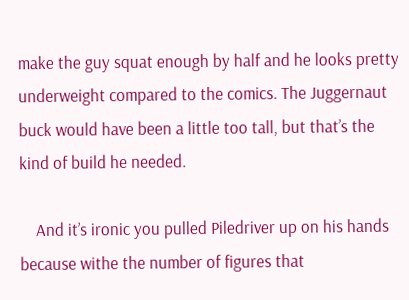make the guy squat enough by half and he looks pretty underweight compared to the comics. The Juggernaut buck would have been a little too tall, but that’s the kind of build he needed.

    And it’s ironic you pulled Piledriver up on his hands because withe the number of figures that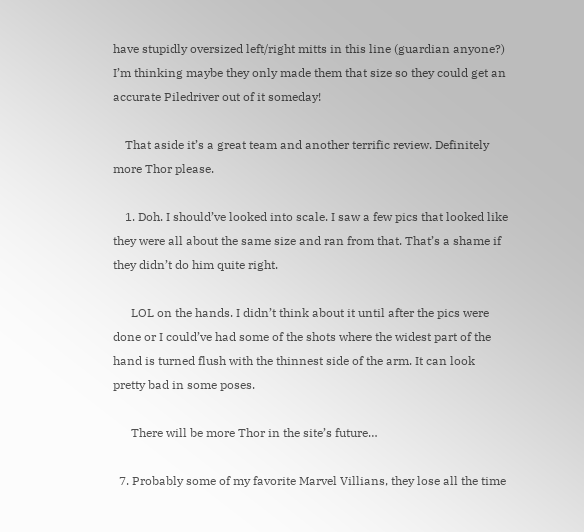have stupidly oversized left/right mitts in this line (guardian anyone?) I’m thinking maybe they only made them that size so they could get an accurate Piledriver out of it someday!

    That aside it’s a great team and another terrific review. Definitely more Thor please.

    1. Doh. I should’ve looked into scale. I saw a few pics that looked like they were all about the same size and ran from that. That’s a shame if they didn’t do him quite right.

      LOL on the hands. I didn’t think about it until after the pics were done or I could’ve had some of the shots where the widest part of the hand is turned flush with the thinnest side of the arm. It can look pretty bad in some poses.

      There will be more Thor in the site’s future…

  7. Probably some of my favorite Marvel Villians, they lose all the time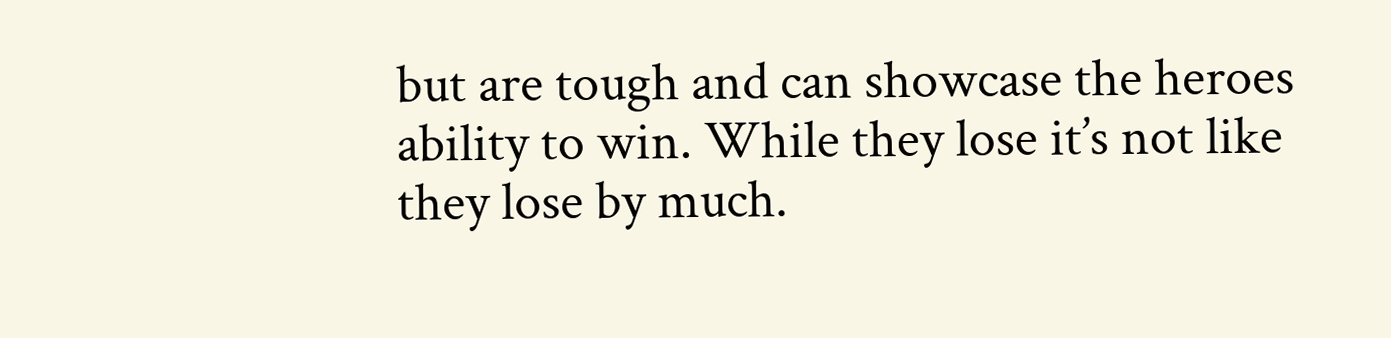but are tough and can showcase the heroes ability to win. While they lose it’s not like they lose by much.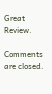Great Review.

Comments are closed.